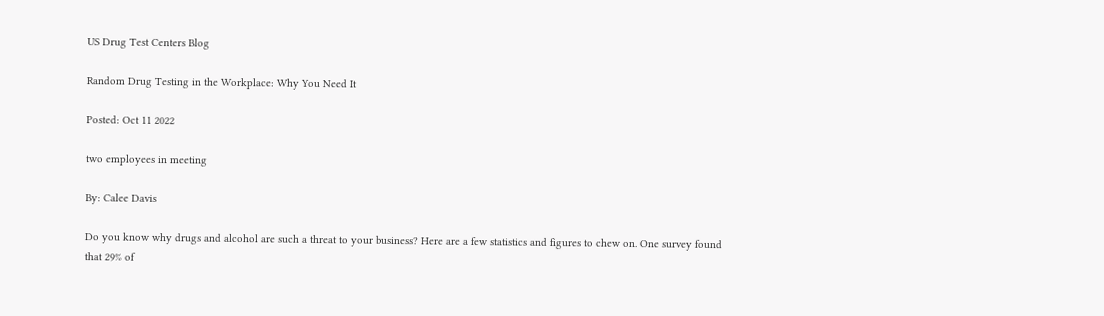US Drug Test Centers Blog

Random Drug Testing in the Workplace: Why You Need It

Posted: Oct 11 2022

two employees in meeting

By: Calee Davis

Do you know why drugs and alcohol are such a threat to your business? Here are a few statistics and figures to chew on. One survey found that 29% of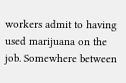workers admit to having used marijuana on the job. Somewhere between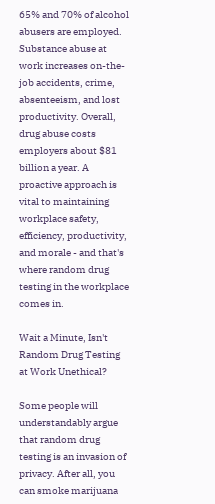65% and 70% of alcohol abusers are employed. Substance abuse at work increases on-the-job accidents, crime, absenteeism, and lost productivity. Overall, drug abuse costs employers about $81 billion a year. A proactive approach is vital to maintaining workplace safety, efficiency, productivity, and morale - and that's where random drug testing in the workplace comes in.

Wait a Minute, Isn't Random Drug Testing at Work Unethical?

Some people will understandably argue that random drug testing is an invasion of privacy. After all, you can smoke marijuana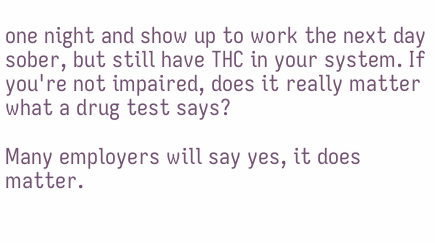one night and show up to work the next day sober, but still have THC in your system. If you're not impaired, does it really matter what a drug test says?

Many employers will say yes, it does matter.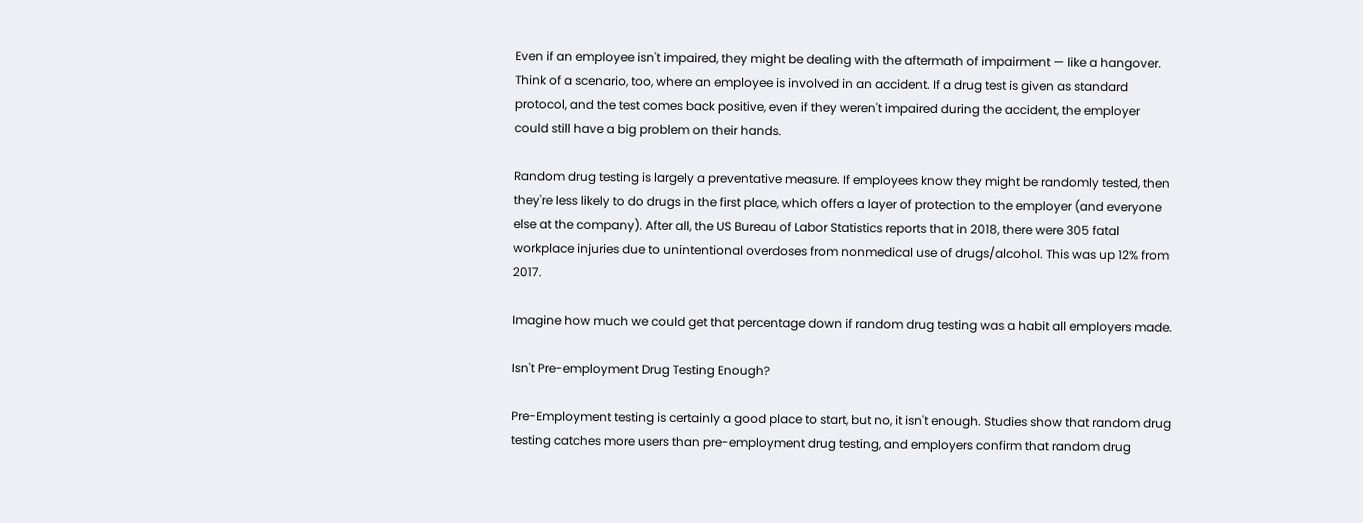Even if an employee isn't impaired, they might be dealing with the aftermath of impairment — like a hangover. Think of a scenario, too, where an employee is involved in an accident. If a drug test is given as standard protocol, and the test comes back positive, even if they weren't impaired during the accident, the employer could still have a big problem on their hands.

Random drug testing is largely a preventative measure. If employees know they might be randomly tested, then they're less likely to do drugs in the first place, which offers a layer of protection to the employer (and everyone else at the company). After all, the US Bureau of Labor Statistics reports that in 2018, there were 305 fatal workplace injuries due to unintentional overdoses from nonmedical use of drugs/alcohol. This was up 12% from 2017.

Imagine how much we could get that percentage down if random drug testing was a habit all employers made.

Isn't Pre-employment Drug Testing Enough?

Pre-Employment testing is certainly a good place to start, but no, it isn't enough. Studies show that random drug testing catches more users than pre-employment drug testing, and employers confirm that random drug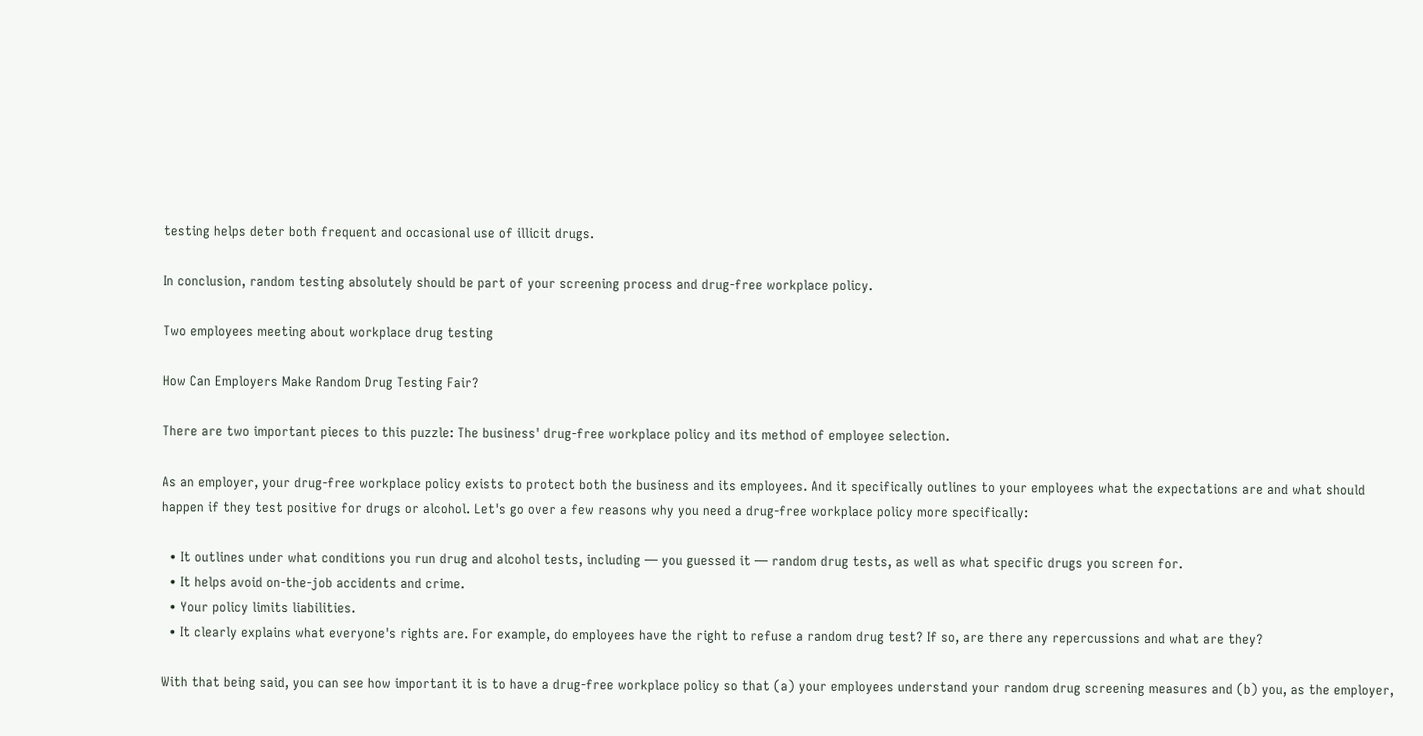testing helps deter both frequent and occasional use of illicit drugs.

In conclusion, random testing absolutely should be part of your screening process and drug-free workplace policy.

Two employees meeting about workplace drug testing

How Can Employers Make Random Drug Testing Fair?

There are two important pieces to this puzzle: The business' drug-free workplace policy and its method of employee selection.

As an employer, your drug-free workplace policy exists to protect both the business and its employees. And it specifically outlines to your employees what the expectations are and what should happen if they test positive for drugs or alcohol. Let's go over a few reasons why you need a drug-free workplace policy more specifically:

  • It outlines under what conditions you run drug and alcohol tests, including — you guessed it — random drug tests, as well as what specific drugs you screen for.
  • It helps avoid on-the-job accidents and crime.
  • Your policy limits liabilities.
  • It clearly explains what everyone's rights are. For example, do employees have the right to refuse a random drug test? If so, are there any repercussions and what are they?

With that being said, you can see how important it is to have a drug-free workplace policy so that (a) your employees understand your random drug screening measures and (b) you, as the employer,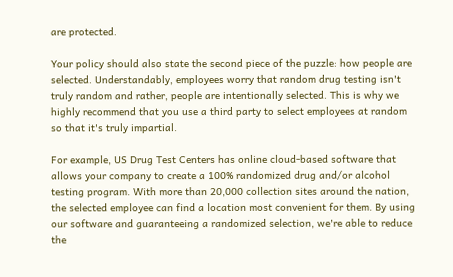are protected.

Your policy should also state the second piece of the puzzle: how people are selected. Understandably, employees worry that random drug testing isn't truly random and rather, people are intentionally selected. This is why we highly recommend that you use a third party to select employees at random so that it's truly impartial.

For example, US Drug Test Centers has online cloud-based software that allows your company to create a 100% randomized drug and/or alcohol testing program. With more than 20,000 collection sites around the nation, the selected employee can find a location most convenient for them. By using our software and guaranteeing a randomized selection, we're able to reduce the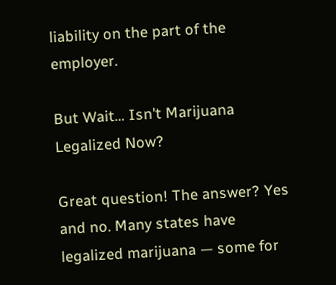liability on the part of the employer.

But Wait… Isn't Marijuana Legalized Now?

Great question! The answer? Yes and no. Many states have legalized marijuana — some for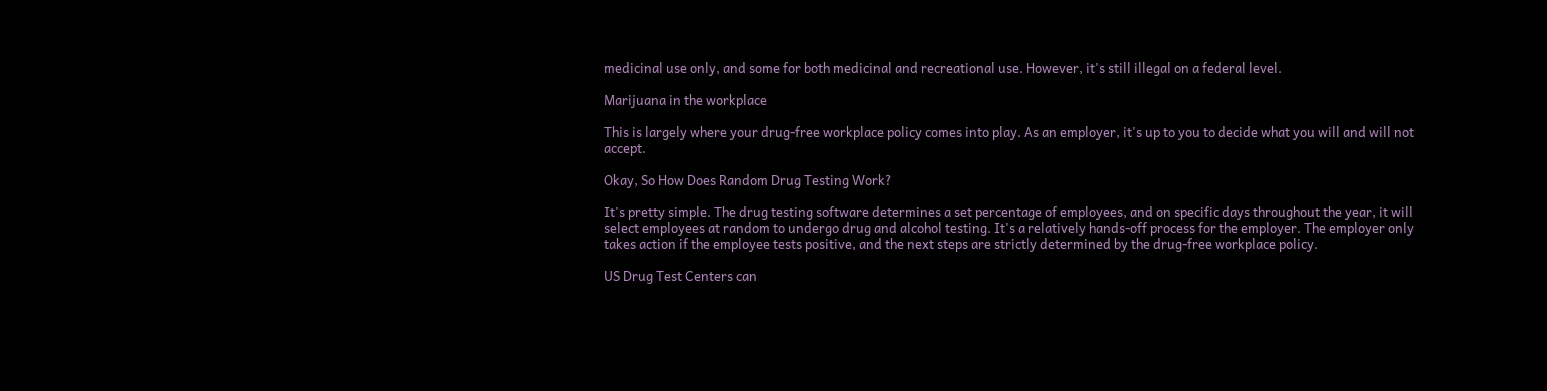medicinal use only, and some for both medicinal and recreational use. However, it's still illegal on a federal level.

Marijuana in the workplace

This is largely where your drug-free workplace policy comes into play. As an employer, it's up to you to decide what you will and will not accept.

Okay, So How Does Random Drug Testing Work?

It's pretty simple. The drug testing software determines a set percentage of employees, and on specific days throughout the year, it will select employees at random to undergo drug and alcohol testing. It's a relatively hands-off process for the employer. The employer only takes action if the employee tests positive, and the next steps are strictly determined by the drug-free workplace policy.

US Drug Test Centers can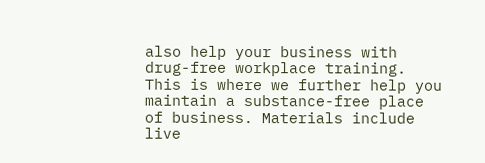also help your business with drug-free workplace training. This is where we further help you maintain a substance-free place of business. Materials include live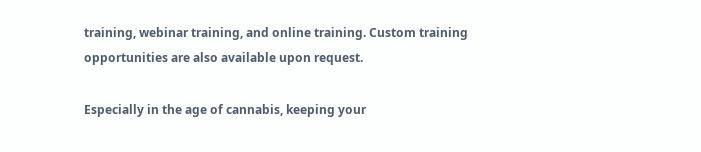training, webinar training, and online training. Custom training opportunities are also available upon request.

Especially in the age of cannabis, keeping your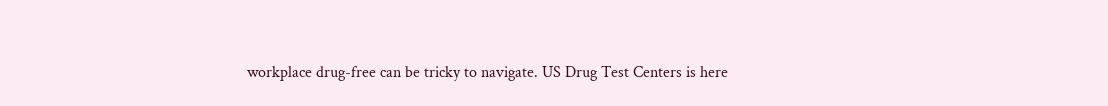workplace drug-free can be tricky to navigate. US Drug Test Centers is here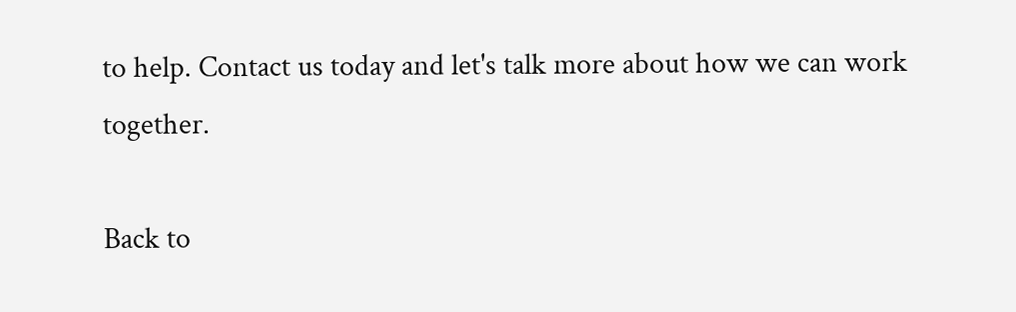to help. Contact us today and let's talk more about how we can work together.

Back to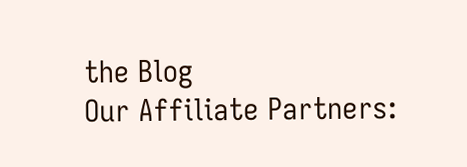the Blog
Our Affiliate Partners: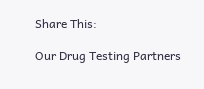Share This:

Our Drug Testing Partners